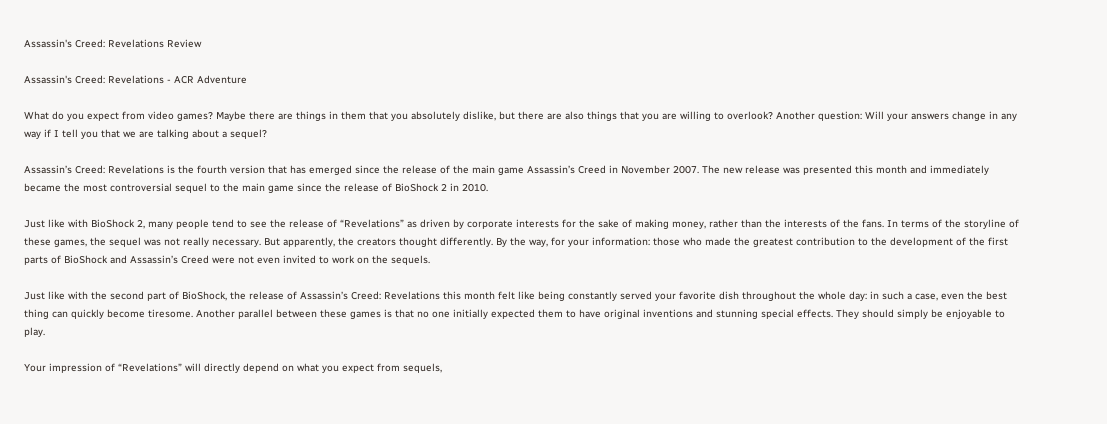Assassin's Creed: Revelations Review

Assassin's Creed: Revelations - ACR Adventure

What do you expect from video games? Maybe there are things in them that you absolutely dislike, but there are also things that you are willing to overlook? Another question: Will your answers change in any way if I tell you that we are talking about a sequel?

Assassin’s Creed: Revelations is the fourth version that has emerged since the release of the main game Assassin’s Creed in November 2007. The new release was presented this month and immediately became the most controversial sequel to the main game since the release of BioShock 2 in 2010.

Just like with BioShock 2, many people tend to see the release of “Revelations” as driven by corporate interests for the sake of making money, rather than the interests of the fans. In terms of the storyline of these games, the sequel was not really necessary. But apparently, the creators thought differently. By the way, for your information: those who made the greatest contribution to the development of the first parts of BioShock and Assassin’s Creed were not even invited to work on the sequels.

Just like with the second part of BioShock, the release of Assassin’s Creed: Revelations this month felt like being constantly served your favorite dish throughout the whole day: in such a case, even the best thing can quickly become tiresome. Another parallel between these games is that no one initially expected them to have original inventions and stunning special effects. They should simply be enjoyable to play.

Your impression of “Revelations” will directly depend on what you expect from sequels,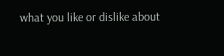what you like or dislike about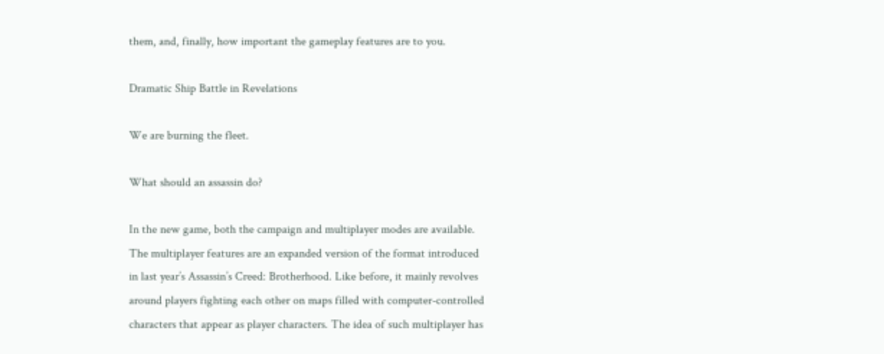them, and, finally, how important the gameplay features are to you.

Dramatic Ship Battle in Revelations

We are burning the fleet.

What should an assassin do?

In the new game, both the campaign and multiplayer modes are available. The multiplayer features are an expanded version of the format introduced in last year’s Assassin’s Creed: Brotherhood. Like before, it mainly revolves around players fighting each other on maps filled with computer-controlled characters that appear as player characters. The idea of such multiplayer has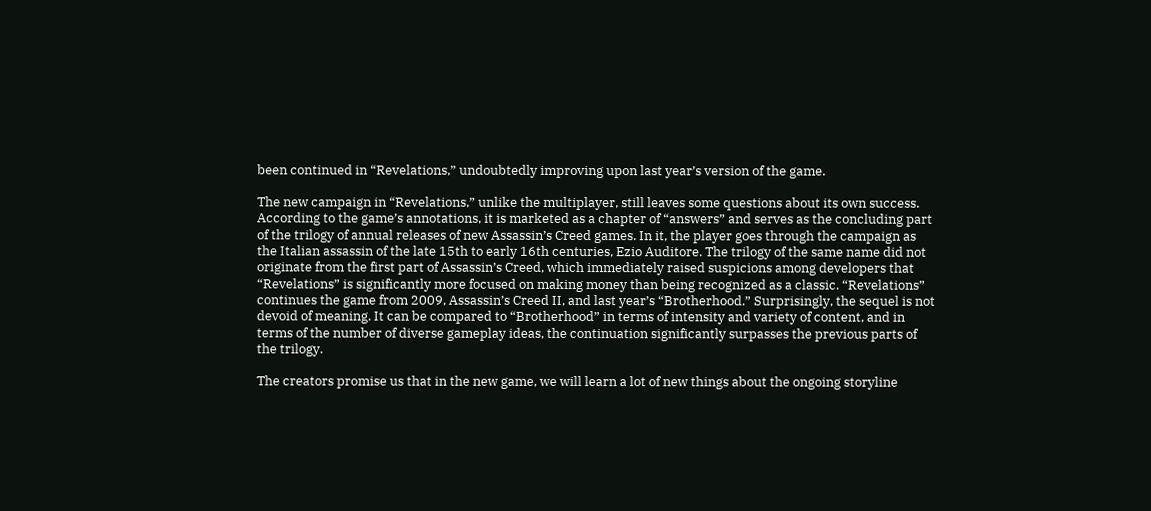been continued in “Revelations,” undoubtedly improving upon last year’s version of the game.

The new campaign in “Revelations,” unlike the multiplayer, still leaves some questions about its own success. According to the game’s annotations, it is marketed as a chapter of “answers” and serves as the concluding part of the trilogy of annual releases of new Assassin’s Creed games. In it, the player goes through the campaign as the Italian assassin of the late 15th to early 16th centuries, Ezio Auditore. The trilogy of the same name did not originate from the first part of Assassin’s Creed, which immediately raised suspicions among developers that “Revelations” is significantly more focused on making money than being recognized as a classic. “Revelations” continues the game from 2009, Assassin’s Creed II, and last year’s “Brotherhood.” Surprisingly, the sequel is not devoid of meaning. It can be compared to “Brotherhood” in terms of intensity and variety of content, and in terms of the number of diverse gameplay ideas, the continuation significantly surpasses the previous parts of the trilogy.

The creators promise us that in the new game, we will learn a lot of new things about the ongoing storyline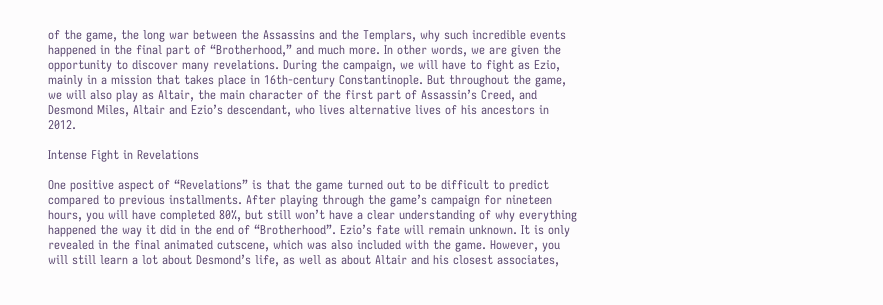of the game, the long war between the Assassins and the Templars, why such incredible events happened in the final part of “Brotherhood,” and much more. In other words, we are given the opportunity to discover many revelations. During the campaign, we will have to fight as Ezio, mainly in a mission that takes place in 16th-century Constantinople. But throughout the game, we will also play as Altair, the main character of the first part of Assassin’s Creed, and Desmond Miles, Altair and Ezio’s descendant, who lives alternative lives of his ancestors in 2012.

Intense Fight in Revelations

One positive aspect of “Revelations” is that the game turned out to be difficult to predict compared to previous installments. After playing through the game’s campaign for nineteen hours, you will have completed 80%, but still won’t have a clear understanding of why everything happened the way it did in the end of “Brotherhood”. Ezio’s fate will remain unknown. It is only revealed in the final animated cutscene, which was also included with the game. However, you will still learn a lot about Desmond’s life, as well as about Altair and his closest associates,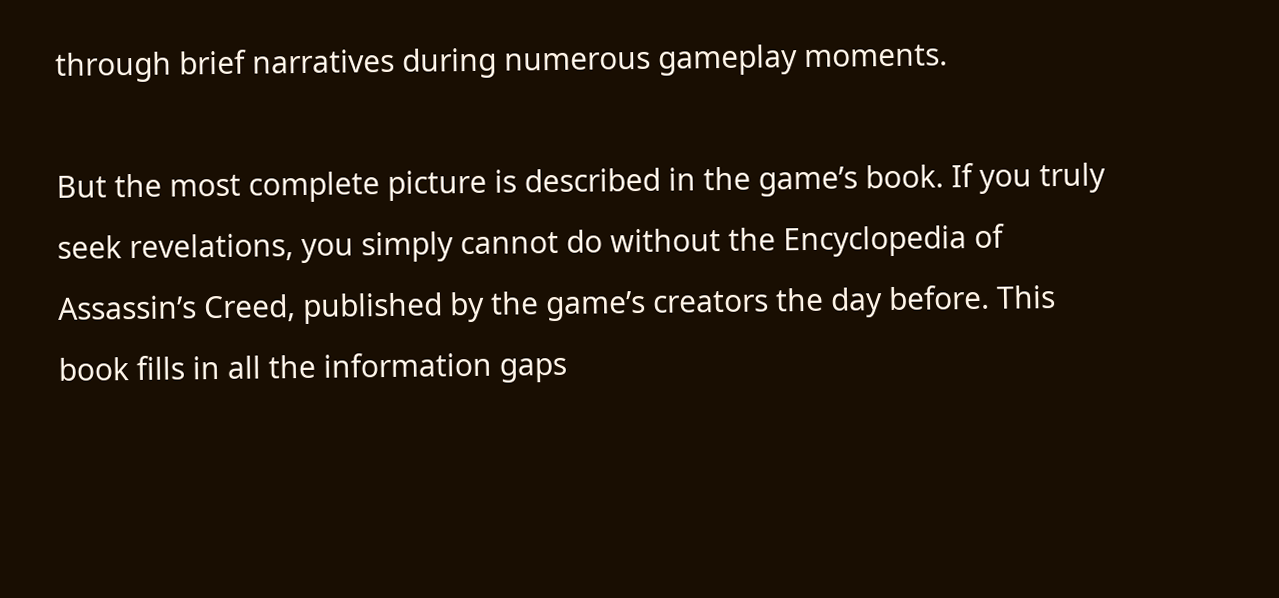through brief narratives during numerous gameplay moments.

But the most complete picture is described in the game’s book. If you truly seek revelations, you simply cannot do without the Encyclopedia of Assassin’s Creed, published by the game’s creators the day before. This book fills in all the information gaps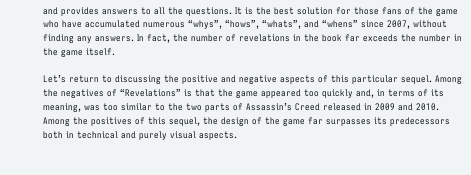and provides answers to all the questions. It is the best solution for those fans of the game who have accumulated numerous “whys”, “hows”, “whats”, and “whens” since 2007, without finding any answers. In fact, the number of revelations in the book far exceeds the number in the game itself.

Let’s return to discussing the positive and negative aspects of this particular sequel. Among the negatives of “Revelations” is that the game appeared too quickly and, in terms of its meaning, was too similar to the two parts of Assassin’s Creed released in 2009 and 2010. Among the positives of this sequel, the design of the game far surpasses its predecessors both in technical and purely visual aspects.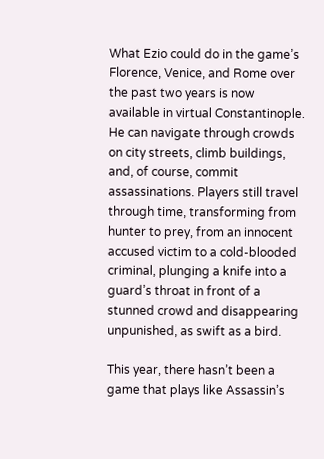What Ezio could do in the game’s Florence, Venice, and Rome over the past two years is now available in virtual Constantinople. He can navigate through crowds on city streets, climb buildings, and, of course, commit assassinations. Players still travel through time, transforming from hunter to prey, from an innocent accused victim to a cold-blooded criminal, plunging a knife into a guard’s throat in front of a stunned crowd and disappearing unpunished, as swift as a bird.

This year, there hasn’t been a game that plays like Assassin’s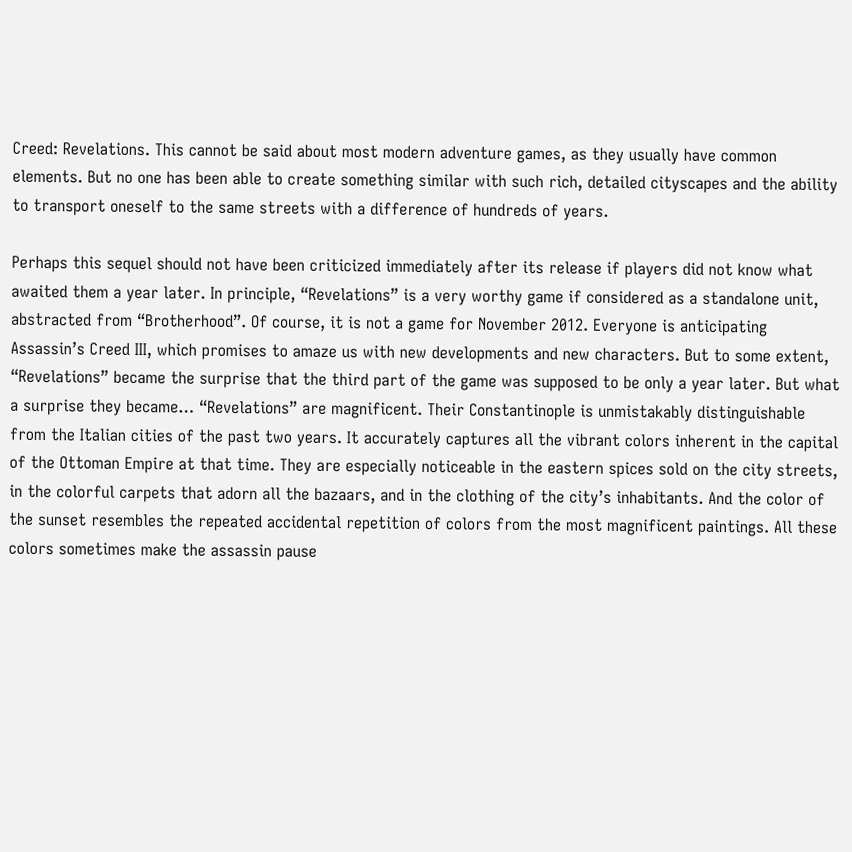Creed: Revelations. This cannot be said about most modern adventure games, as they usually have common elements. But no one has been able to create something similar with such rich, detailed cityscapes and the ability to transport oneself to the same streets with a difference of hundreds of years.

Perhaps this sequel should not have been criticized immediately after its release if players did not know what awaited them a year later. In principle, “Revelations” is a very worthy game if considered as a standalone unit, abstracted from “Brotherhood”. Of course, it is not a game for November 2012. Everyone is anticipating Assassin’s Creed III, which promises to amaze us with new developments and new characters. But to some extent, “Revelations” became the surprise that the third part of the game was supposed to be only a year later. But what a surprise they became… “Revelations” are magnificent. Their Constantinople is unmistakably distinguishable from the Italian cities of the past two years. It accurately captures all the vibrant colors inherent in the capital of the Ottoman Empire at that time. They are especially noticeable in the eastern spices sold on the city streets, in the colorful carpets that adorn all the bazaars, and in the clothing of the city’s inhabitants. And the color of the sunset resembles the repeated accidental repetition of colors from the most magnificent paintings. All these colors sometimes make the assassin pause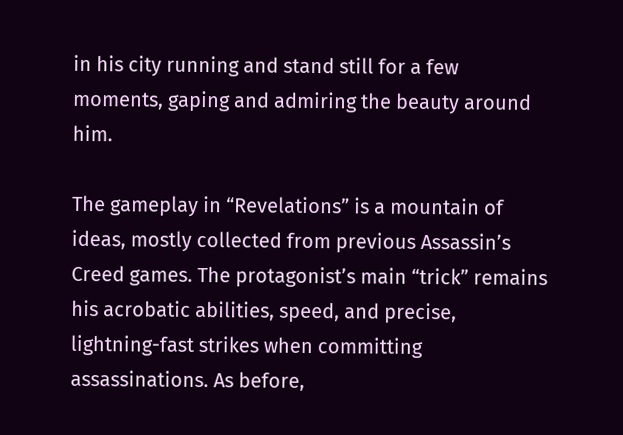in his city running and stand still for a few moments, gaping and admiring the beauty around him.

The gameplay in “Revelations” is a mountain of ideas, mostly collected from previous Assassin’s Creed games. The protagonist’s main “trick” remains his acrobatic abilities, speed, and precise, lightning-fast strikes when committing assassinations. As before,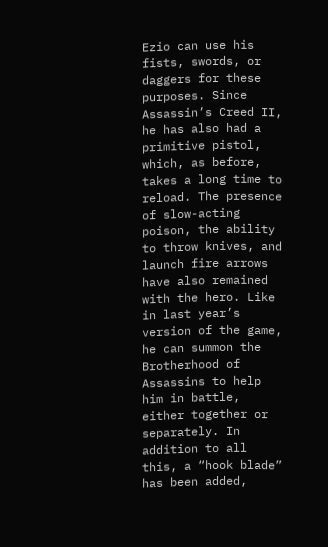Ezio can use his fists, swords, or daggers for these purposes. Since Assassin’s Creed II, he has also had a primitive pistol, which, as before, takes a long time to reload. The presence of slow-acting poison, the ability to throw knives, and launch fire arrows have also remained with the hero. Like in last year’s version of the game, he can summon the Brotherhood of Assassins to help him in battle, either together or separately. In addition to all this, a “hook blade” has been added,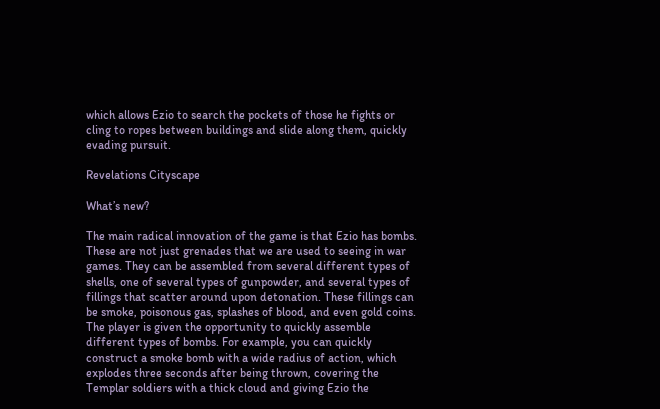which allows Ezio to search the pockets of those he fights or cling to ropes between buildings and slide along them, quickly evading pursuit.

Revelations Cityscape

What’s new?

The main radical innovation of the game is that Ezio has bombs. These are not just grenades that we are used to seeing in war games. They can be assembled from several different types of shells, one of several types of gunpowder, and several types of fillings that scatter around upon detonation. These fillings can be smoke, poisonous gas, splashes of blood, and even gold coins. The player is given the opportunity to quickly assemble different types of bombs. For example, you can quickly construct a smoke bomb with a wide radius of action, which explodes three seconds after being thrown, covering the Templar soldiers with a thick cloud and giving Ezio the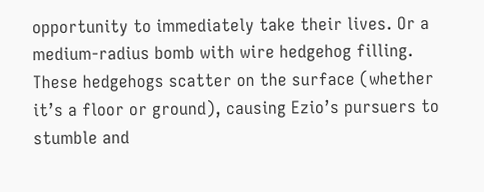opportunity to immediately take their lives. Or a medium-radius bomb with wire hedgehog filling. These hedgehogs scatter on the surface (whether it’s a floor or ground), causing Ezio’s pursuers to stumble and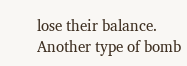lose their balance. Another type of bomb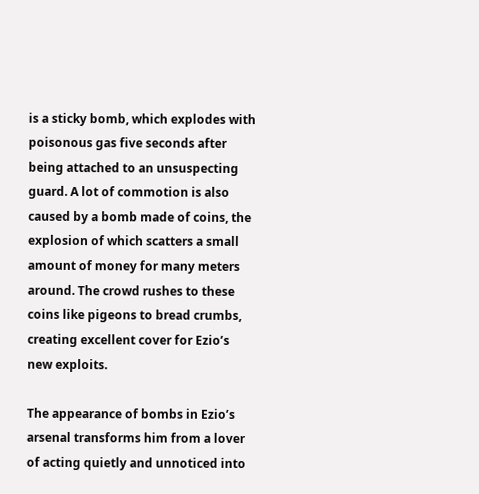is a sticky bomb, which explodes with poisonous gas five seconds after being attached to an unsuspecting guard. A lot of commotion is also caused by a bomb made of coins, the explosion of which scatters a small amount of money for many meters around. The crowd rushes to these coins like pigeons to bread crumbs, creating excellent cover for Ezio’s new exploits.

The appearance of bombs in Ezio’s arsenal transforms him from a lover of acting quietly and unnoticed into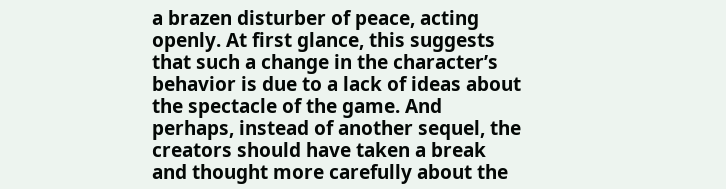a brazen disturber of peace, acting openly. At first glance, this suggests that such a change in the character’s behavior is due to a lack of ideas about the spectacle of the game. And perhaps, instead of another sequel, the creators should have taken a break and thought more carefully about the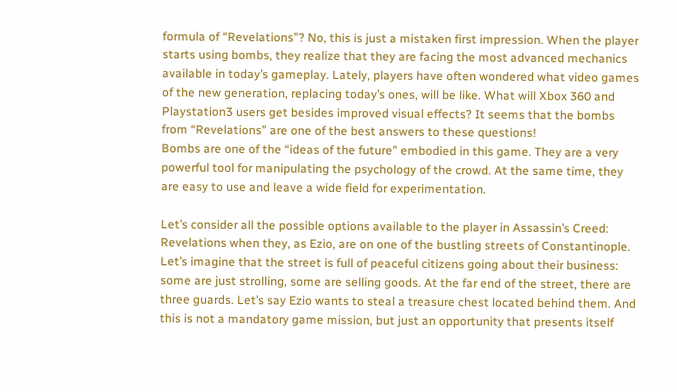formula of “Revelations”? No, this is just a mistaken first impression. When the player starts using bombs, they realize that they are facing the most advanced mechanics available in today’s gameplay. Lately, players have often wondered what video games of the new generation, replacing today’s ones, will be like. What will Xbox 360 and Playstation3 users get besides improved visual effects? It seems that the bombs from “Revelations” are one of the best answers to these questions!
Bombs are one of the “ideas of the future” embodied in this game. They are a very powerful tool for manipulating the psychology of the crowd. At the same time, they are easy to use and leave a wide field for experimentation.

Let’s consider all the possible options available to the player in Assassin’s Creed: Revelations when they, as Ezio, are on one of the bustling streets of Constantinople. Let’s imagine that the street is full of peaceful citizens going about their business: some are just strolling, some are selling goods. At the far end of the street, there are three guards. Let’s say Ezio wants to steal a treasure chest located behind them. And this is not a mandatory game mission, but just an opportunity that presents itself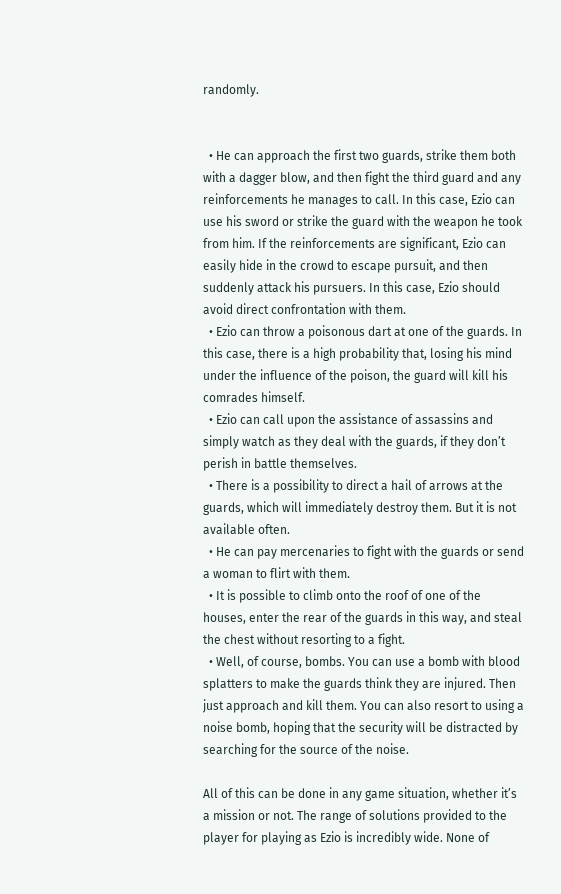randomly.


  • He can approach the first two guards, strike them both with a dagger blow, and then fight the third guard and any reinforcements he manages to call. In this case, Ezio can use his sword or strike the guard with the weapon he took from him. If the reinforcements are significant, Ezio can easily hide in the crowd to escape pursuit, and then suddenly attack his pursuers. In this case, Ezio should avoid direct confrontation with them.
  • Ezio can throw a poisonous dart at one of the guards. In this case, there is a high probability that, losing his mind under the influence of the poison, the guard will kill his comrades himself.
  • Ezio can call upon the assistance of assassins and simply watch as they deal with the guards, if they don’t perish in battle themselves.
  • There is a possibility to direct a hail of arrows at the guards, which will immediately destroy them. But it is not available often.
  • He can pay mercenaries to fight with the guards or send a woman to flirt with them.
  • It is possible to climb onto the roof of one of the houses, enter the rear of the guards in this way, and steal the chest without resorting to a fight.
  • Well, of course, bombs. You can use a bomb with blood splatters to make the guards think they are injured. Then just approach and kill them. You can also resort to using a noise bomb, hoping that the security will be distracted by searching for the source of the noise.

All of this can be done in any game situation, whether it’s a mission or not. The range of solutions provided to the player for playing as Ezio is incredibly wide. None of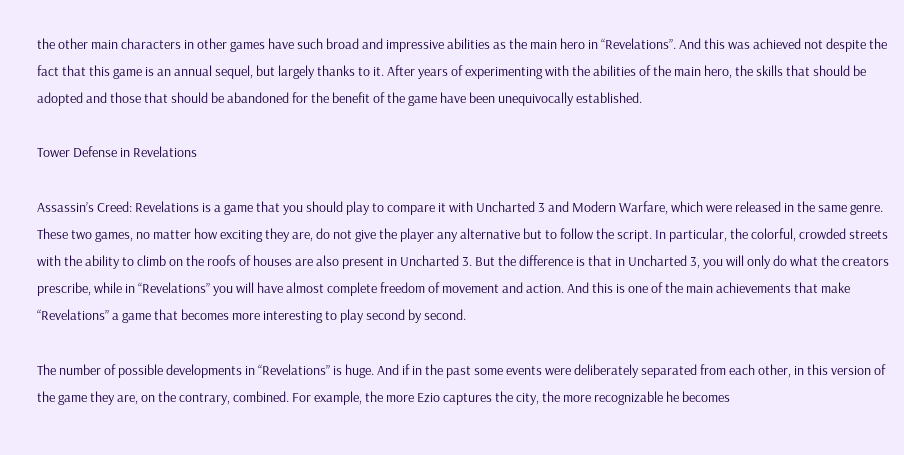the other main characters in other games have such broad and impressive abilities as the main hero in “Revelations”. And this was achieved not despite the fact that this game is an annual sequel, but largely thanks to it. After years of experimenting with the abilities of the main hero, the skills that should be adopted and those that should be abandoned for the benefit of the game have been unequivocally established.

Tower Defense in Revelations

Assassin’s Creed: Revelations is a game that you should play to compare it with Uncharted 3 and Modern Warfare, which were released in the same genre. These two games, no matter how exciting they are, do not give the player any alternative but to follow the script. In particular, the colorful, crowded streets with the ability to climb on the roofs of houses are also present in Uncharted 3. But the difference is that in Uncharted 3, you will only do what the creators prescribe, while in “Revelations” you will have almost complete freedom of movement and action. And this is one of the main achievements that make “Revelations” a game that becomes more interesting to play second by second.

The number of possible developments in “Revelations” is huge. And if in the past some events were deliberately separated from each other, in this version of the game they are, on the contrary, combined. For example, the more Ezio captures the city, the more recognizable he becomes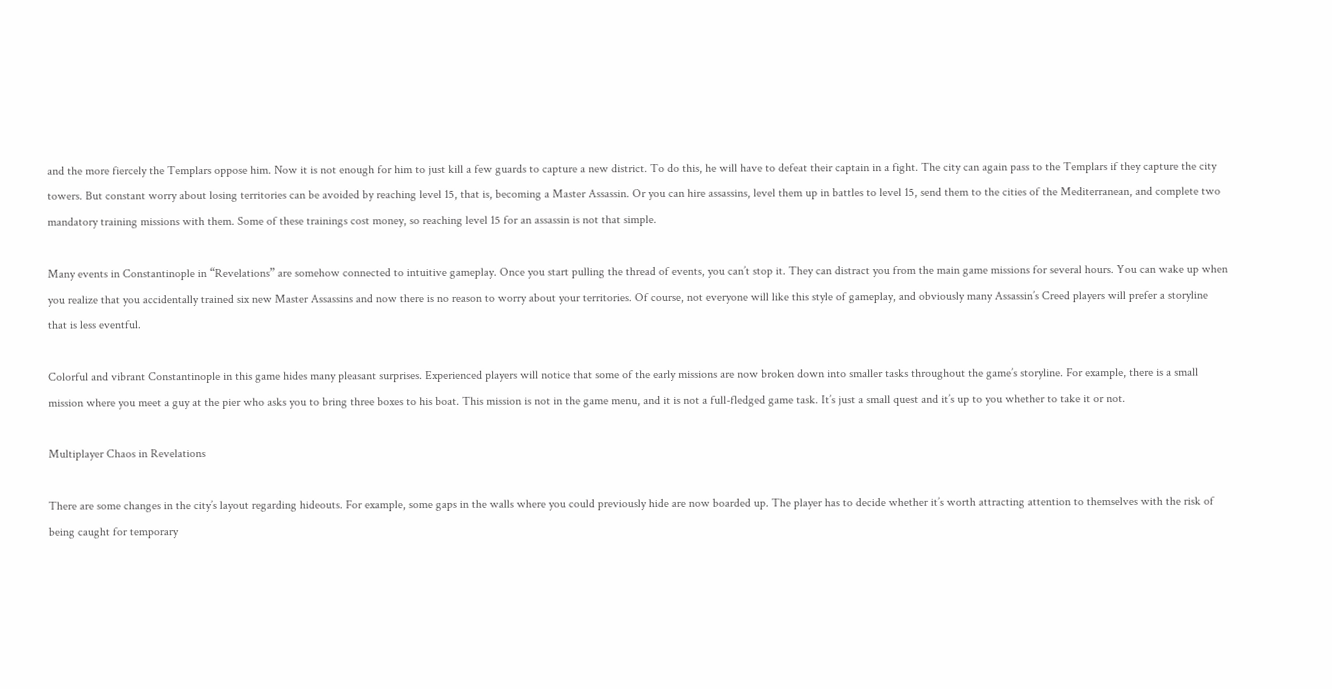and the more fiercely the Templars oppose him. Now it is not enough for him to just kill a few guards to capture a new district. To do this, he will have to defeat their captain in a fight. The city can again pass to the Templars if they capture the city towers. But constant worry about losing territories can be avoided by reaching level 15, that is, becoming a Master Assassin. Or you can hire assassins, level them up in battles to level 15, send them to the cities of the Mediterranean, and complete two mandatory training missions with them. Some of these trainings cost money, so reaching level 15 for an assassin is not that simple.

Many events in Constantinople in “Revelations” are somehow connected to intuitive gameplay. Once you start pulling the thread of events, you can’t stop it. They can distract you from the main game missions for several hours. You can wake up when you realize that you accidentally trained six new Master Assassins and now there is no reason to worry about your territories. Of course, not everyone will like this style of gameplay, and obviously many Assassin’s Creed players will prefer a storyline that is less eventful.

Colorful and vibrant Constantinople in this game hides many pleasant surprises. Experienced players will notice that some of the early missions are now broken down into smaller tasks throughout the game’s storyline. For example, there is a small mission where you meet a guy at the pier who asks you to bring three boxes to his boat. This mission is not in the game menu, and it is not a full-fledged game task. It’s just a small quest and it’s up to you whether to take it or not.

Multiplayer Chaos in Revelations

There are some changes in the city’s layout regarding hideouts. For example, some gaps in the walls where you could previously hide are now boarded up. The player has to decide whether it’s worth attracting attention to themselves with the risk of being caught for temporary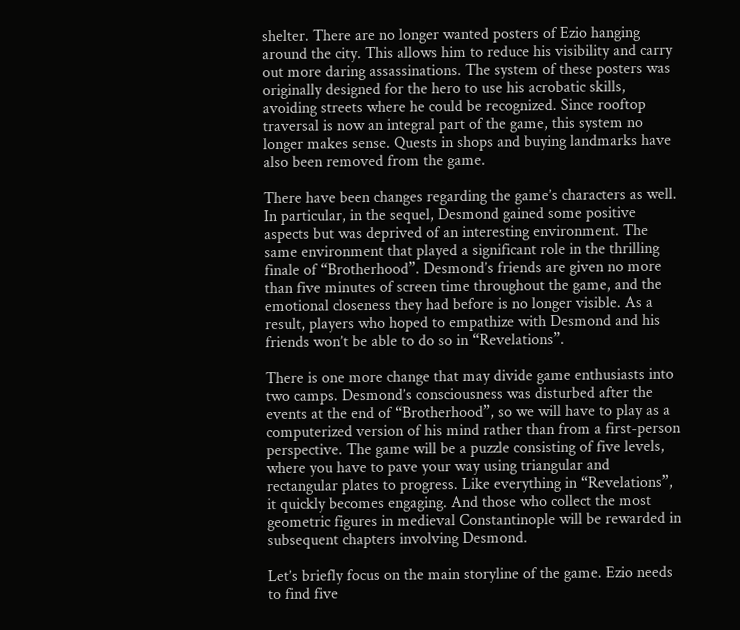shelter. There are no longer wanted posters of Ezio hanging around the city. This allows him to reduce his visibility and carry out more daring assassinations. The system of these posters was originally designed for the hero to use his acrobatic skills, avoiding streets where he could be recognized. Since rooftop traversal is now an integral part of the game, this system no longer makes sense. Quests in shops and buying landmarks have also been removed from the game.

There have been changes regarding the game’s characters as well. In particular, in the sequel, Desmond gained some positive aspects but was deprived of an interesting environment. The same environment that played a significant role in the thrilling finale of “Brotherhood”. Desmond’s friends are given no more than five minutes of screen time throughout the game, and the emotional closeness they had before is no longer visible. As a result, players who hoped to empathize with Desmond and his friends won’t be able to do so in “Revelations”.

There is one more change that may divide game enthusiasts into two camps. Desmond’s consciousness was disturbed after the events at the end of “Brotherhood”, so we will have to play as a computerized version of his mind rather than from a first-person perspective. The game will be a puzzle consisting of five levels, where you have to pave your way using triangular and rectangular plates to progress. Like everything in “Revelations”, it quickly becomes engaging. And those who collect the most geometric figures in medieval Constantinople will be rewarded in subsequent chapters involving Desmond.

Let’s briefly focus on the main storyline of the game. Ezio needs to find five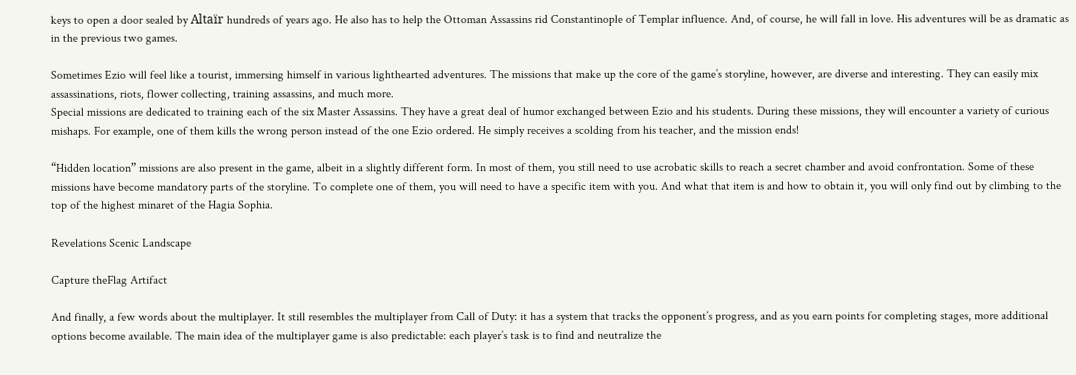keys to open a door sealed by Altaïr hundreds of years ago. He also has to help the Ottoman Assassins rid Constantinople of Templar influence. And, of course, he will fall in love. His adventures will be as dramatic as in the previous two games.

Sometimes Ezio will feel like a tourist, immersing himself in various lighthearted adventures. The missions that make up the core of the game’s storyline, however, are diverse and interesting. They can easily mix assassinations, riots, flower collecting, training assassins, and much more.
Special missions are dedicated to training each of the six Master Assassins. They have a great deal of humor exchanged between Ezio and his students. During these missions, they will encounter a variety of curious mishaps. For example, one of them kills the wrong person instead of the one Ezio ordered. He simply receives a scolding from his teacher, and the mission ends!

“Hidden location” missions are also present in the game, albeit in a slightly different form. In most of them, you still need to use acrobatic skills to reach a secret chamber and avoid confrontation. Some of these missions have become mandatory parts of the storyline. To complete one of them, you will need to have a specific item with you. And what that item is and how to obtain it, you will only find out by climbing to the top of the highest minaret of the Hagia Sophia.

Revelations Scenic Landscape

Capture theFlag Artifact

And finally, a few words about the multiplayer. It still resembles the multiplayer from Call of Duty: it has a system that tracks the opponent’s progress, and as you earn points for completing stages, more additional options become available. The main idea of the multiplayer game is also predictable: each player’s task is to find and neutralize the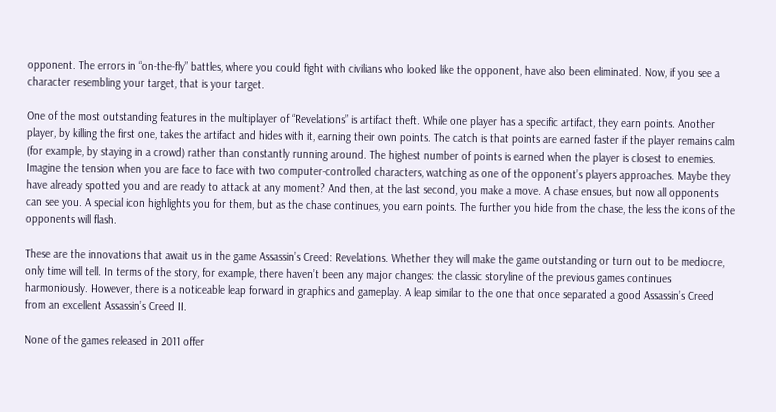opponent. The errors in “on-the-fly” battles, where you could fight with civilians who looked like the opponent, have also been eliminated. Now, if you see a character resembling your target, that is your target.

One of the most outstanding features in the multiplayer of “Revelations” is artifact theft. While one player has a specific artifact, they earn points. Another player, by killing the first one, takes the artifact and hides with it, earning their own points. The catch is that points are earned faster if the player remains calm (for example, by staying in a crowd) rather than constantly running around. The highest number of points is earned when the player is closest to enemies. Imagine the tension when you are face to face with two computer-controlled characters, watching as one of the opponent’s players approaches. Maybe they have already spotted you and are ready to attack at any moment? And then, at the last second, you make a move. A chase ensues, but now all opponents can see you. A special icon highlights you for them, but as the chase continues, you earn points. The further you hide from the chase, the less the icons of the opponents will flash.

These are the innovations that await us in the game Assassin’s Creed: Revelations. Whether they will make the game outstanding or turn out to be mediocre, only time will tell. In terms of the story, for example, there haven’t been any major changes: the classic storyline of the previous games continues harmoniously. However, there is a noticeable leap forward in graphics and gameplay. A leap similar to the one that once separated a good Assassin’s Creed from an excellent Assassin’s Creed II.

None of the games released in 2011 offer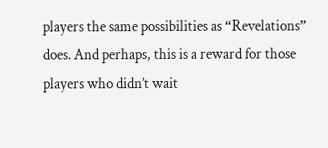players the same possibilities as “Revelations” does. And perhaps, this is a reward for those players who didn’t wait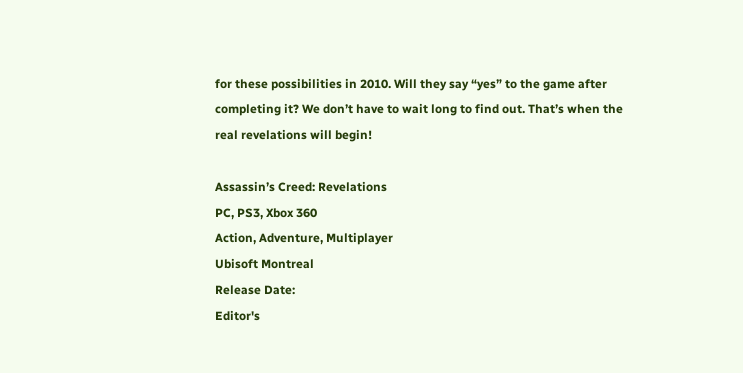for these possibilities in 2010. Will they say “yes” to the game after completing it? We don’t have to wait long to find out. That’s when the real revelations will begin!

Assassin’s Creed: Revelations
PC, PS3, Xbox 360
Action, Adventure, Multiplayer
Ubisoft Montreal
Release Date:
Editor's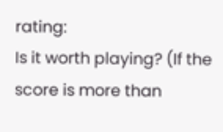rating:
Is it worth playing? (If the score is more than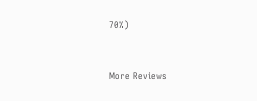70%)



More Reviews